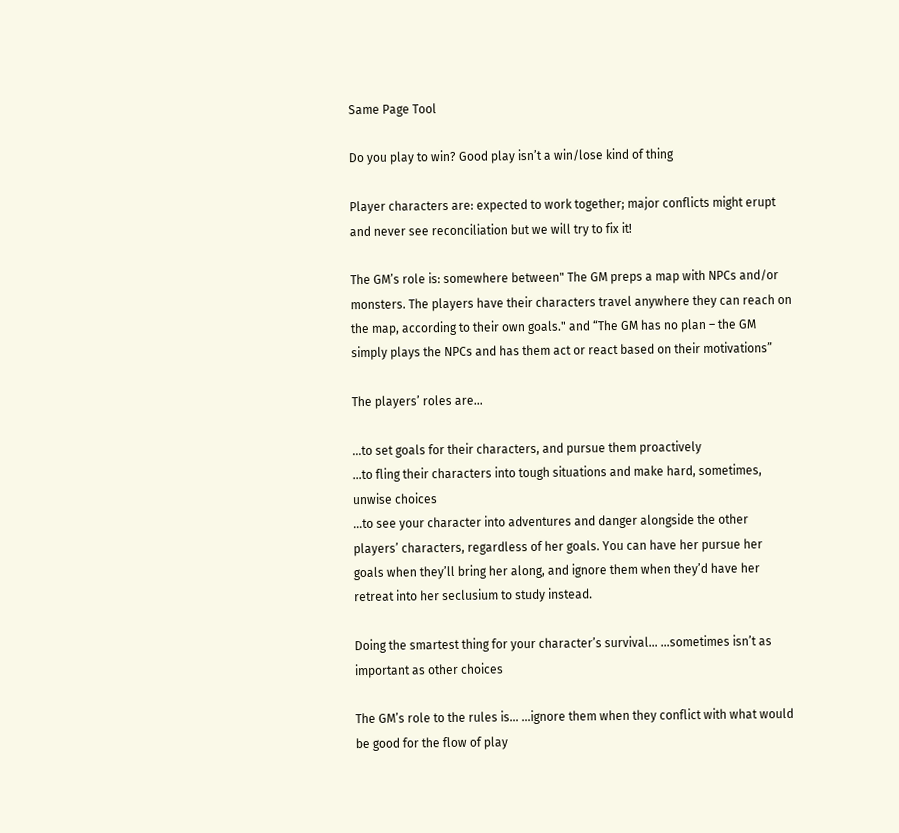Same Page Tool

Do you play to win? Good play isn’t a win/lose kind of thing

Player characters are: expected to work together; major conflicts might erupt and never see reconciliation but we will try to fix it!

The GM’s role is: somewhere between" The GM preps a map with NPCs and/or monsters. The players have their characters travel anywhere they can reach on the map, according to their own goals." and “The GM has no plan – the GM simply plays the NPCs and has them act or react based on their motivations”

The players’ roles are…

…to set goals for their characters, and pursue them proactively
…to fling their characters into tough situations and make hard, sometimes, unwise choices
…to see your character into adventures and danger alongside the other players’ characters, regardless of her goals. You can have her pursue her goals when they’ll bring her along, and ignore them when they’d have her retreat into her seclusium to study instead.

Doing the smartest thing for your character’s survival… …sometimes isn’t as important as other choices

The GM’s role to the rules is… …ignore them when they conflict with what would be good for the flow of play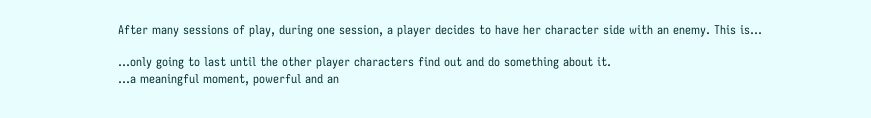After many sessions of play, during one session, a player decides to have her character side with an enemy. This is…

…only going to last until the other player characters find out and do something about it.
…a meaningful moment, powerful and an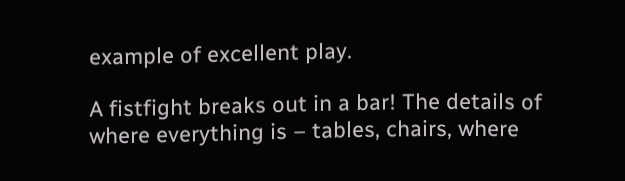example of excellent play.

A fistfight breaks out in a bar! The details of where everything is – tables, chairs, where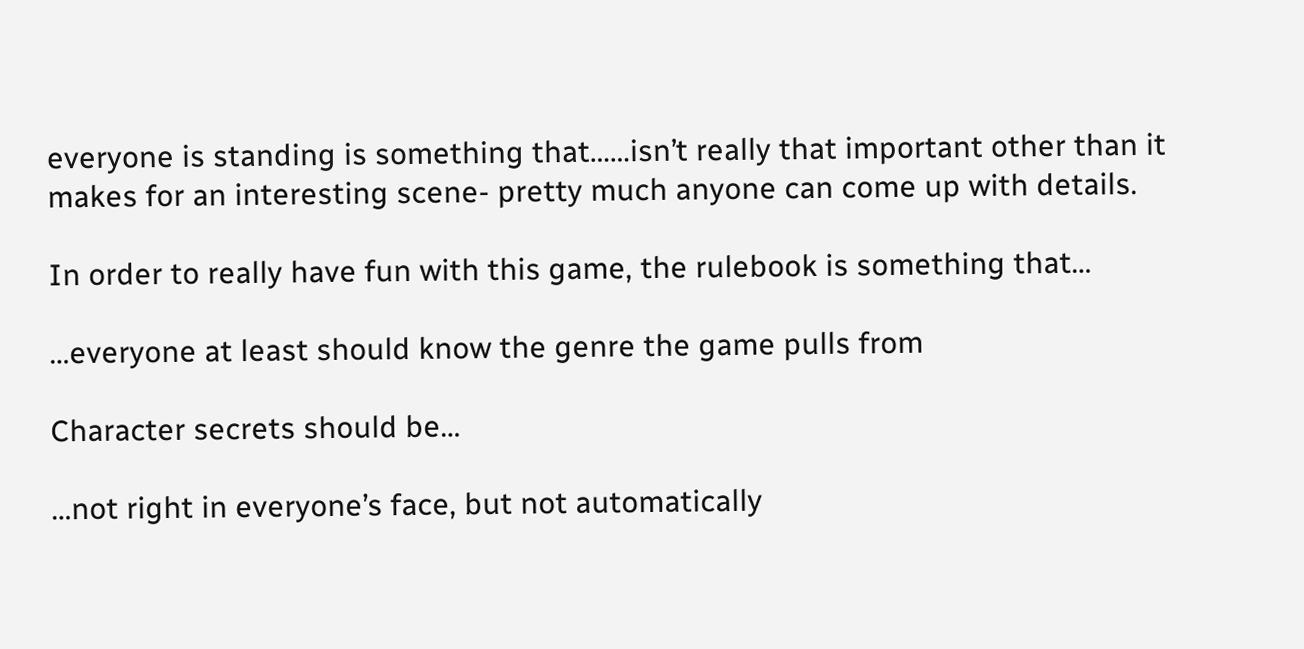everyone is standing is something that……isn’t really that important other than it makes for an interesting scene- pretty much anyone can come up with details.

In order to really have fun with this game, the rulebook is something that…

…everyone at least should know the genre the game pulls from

Character secrets should be…

…not right in everyone’s face, but not automatically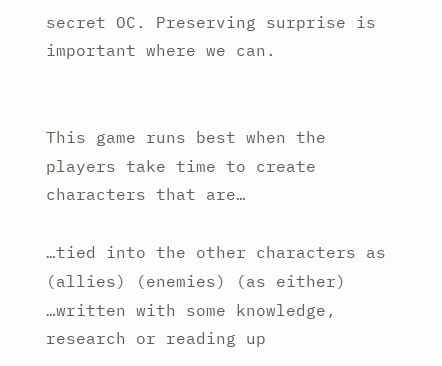secret OC. Preserving surprise is important where we can.


This game runs best when the players take time to create characters that are…

…tied into the other characters as (allies) (enemies) (as either)
…written with some knowledge, research or reading up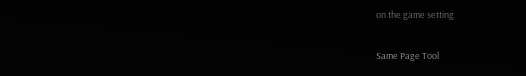on the game setting

Same Page Tool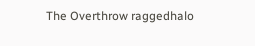The Overthrow raggedhalo